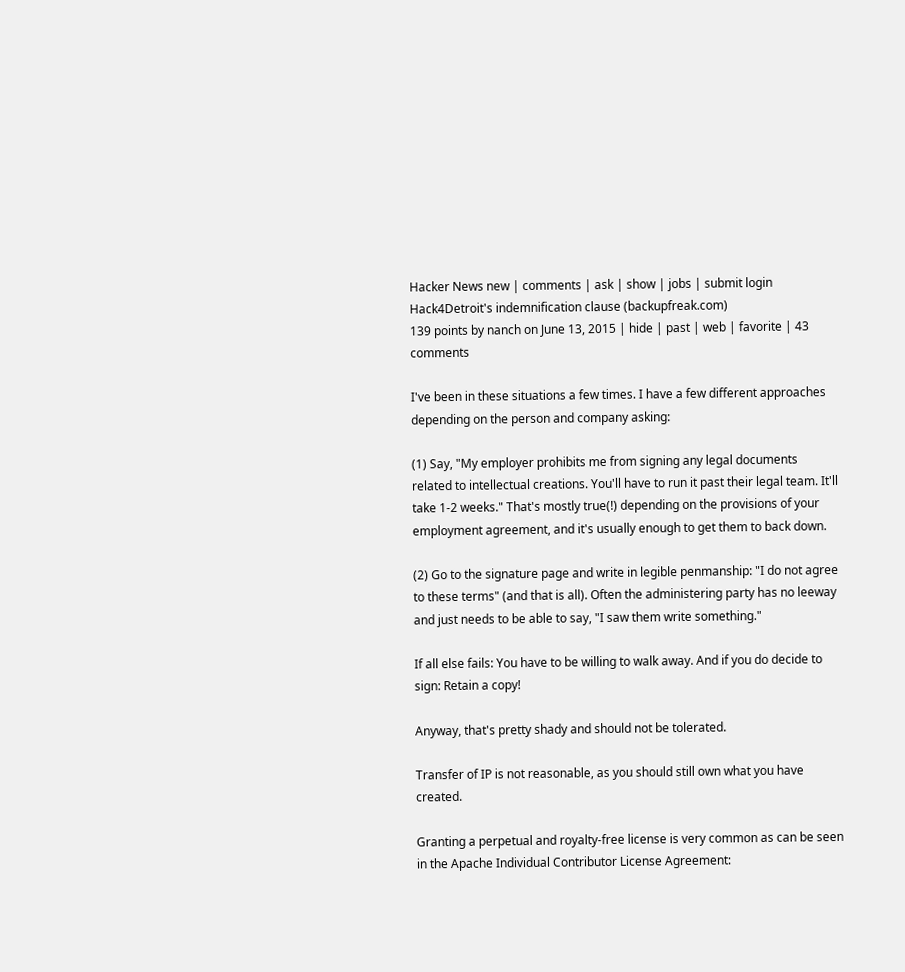Hacker News new | comments | ask | show | jobs | submit login
Hack4Detroit's indemnification clause (backupfreak.com)
139 points by nanch on June 13, 2015 | hide | past | web | favorite | 43 comments

I've been in these situations a few times. I have a few different approaches depending on the person and company asking:

(1) Say, "My employer prohibits me from signing any legal documents related to intellectual creations. You'll have to run it past their legal team. It'll take 1-2 weeks." That's mostly true(!) depending on the provisions of your employment agreement, and it's usually enough to get them to back down.

(2) Go to the signature page and write in legible penmanship: "I do not agree to these terms" (and that is all). Often the administering party has no leeway and just needs to be able to say, "I saw them write something."

If all else fails: You have to be willing to walk away. And if you do decide to sign: Retain a copy!

Anyway, that's pretty shady and should not be tolerated.

Transfer of IP is not reasonable, as you should still own what you have created.

Granting a perpetual and royalty-free license is very common as can be seen in the Apache Individual Contributor License Agreement: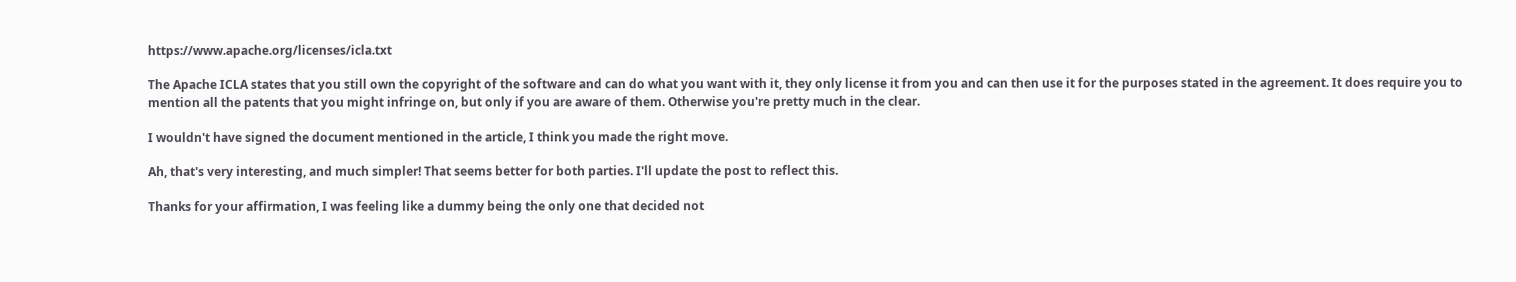https://www.apache.org/licenses/icla.txt

The Apache ICLA states that you still own the copyright of the software and can do what you want with it, they only license it from you and can then use it for the purposes stated in the agreement. It does require you to mention all the patents that you might infringe on, but only if you are aware of them. Otherwise you're pretty much in the clear.

I wouldn't have signed the document mentioned in the article, I think you made the right move.

Ah, that's very interesting, and much simpler! That seems better for both parties. I'll update the post to reflect this.

Thanks for your affirmation, I was feeling like a dummy being the only one that decided not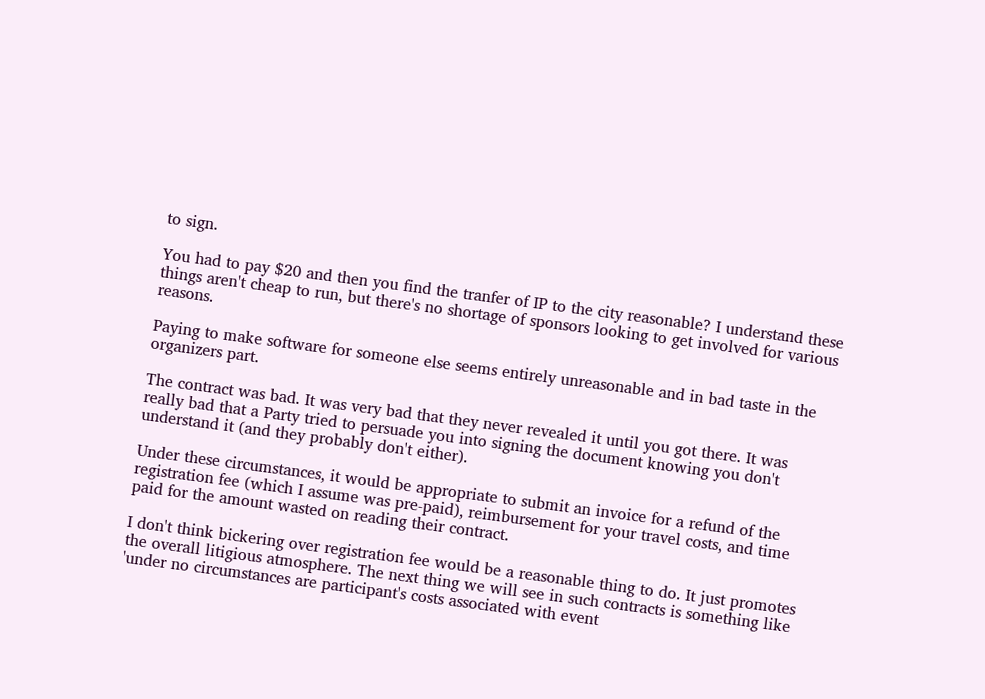to sign.

You had to pay $20 and then you find the tranfer of IP to the city reasonable? I understand these things aren't cheap to run, but there's no shortage of sponsors looking to get involved for various reasons.

Paying to make software for someone else seems entirely unreasonable and in bad taste in the organizers part.

The contract was bad. It was very bad that they never revealed it until you got there. It was really bad that a Party tried to persuade you into signing the document knowing you don't understand it (and they probably don't either).

Under these circumstances, it would be appropriate to submit an invoice for a refund of the registration fee (which I assume was pre-paid), reimbursement for your travel costs, and time paid for the amount wasted on reading their contract.

I don't think bickering over registration fee would be a reasonable thing to do. It just promotes the overall litigious atmosphere. The next thing we will see in such contracts is something like 'under no circumstances are participant's costs associated with event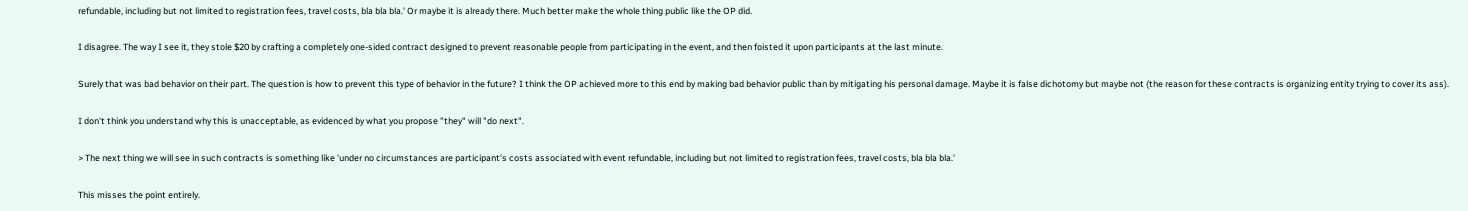refundable, including but not limited to registration fees, travel costs, bla bla bla.' Or maybe it is already there. Much better make the whole thing public like the OP did.

I disagree. The way I see it, they stole $20 by crafting a completely one-sided contract designed to prevent reasonable people from participating in the event, and then foisted it upon participants at the last minute.

Surely that was bad behavior on their part. The question is how to prevent this type of behavior in the future? I think the OP achieved more to this end by making bad behavior public than by mitigating his personal damage. Maybe it is false dichotomy but maybe not (the reason for these contracts is organizing entity trying to cover its ass).

I don't think you understand why this is unacceptable, as evidenced by what you propose "they" will "do next".

> The next thing we will see in such contracts is something like 'under no circumstances are participant's costs associated with event refundable, including but not limited to registration fees, travel costs, bla bla bla.'

This misses the point entirely.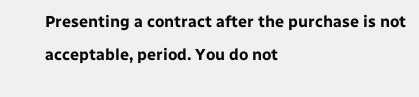Presenting a contract after the purchase is not acceptable, period. You do not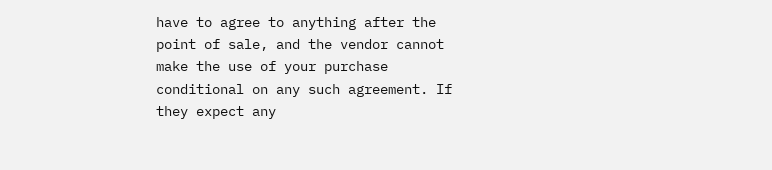have to agree to anything after the point of sale, and the vendor cannot make the use of your purchase conditional on any such agreement. If they expect any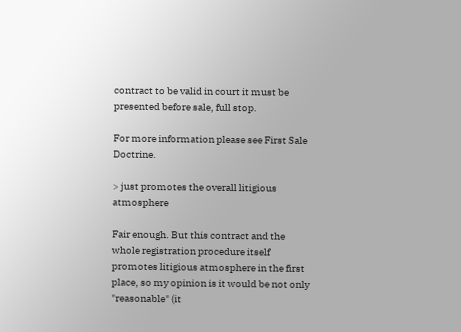contract to be valid in court it must be presented before sale, full stop.

For more information please see First Sale Doctrine.

> just promotes the overall litigious atmosphere

Fair enough. But this contract and the whole registration procedure itself promotes litigious atmosphere in the first place, so my opinion is it would be not only "reasonable" (it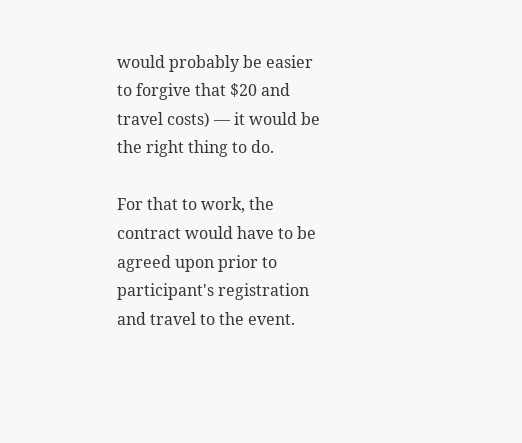would probably be easier to forgive that $20 and travel costs) — it would be the right thing to do.

For that to work, the contract would have to be agreed upon prior to participant's registration and travel to the event.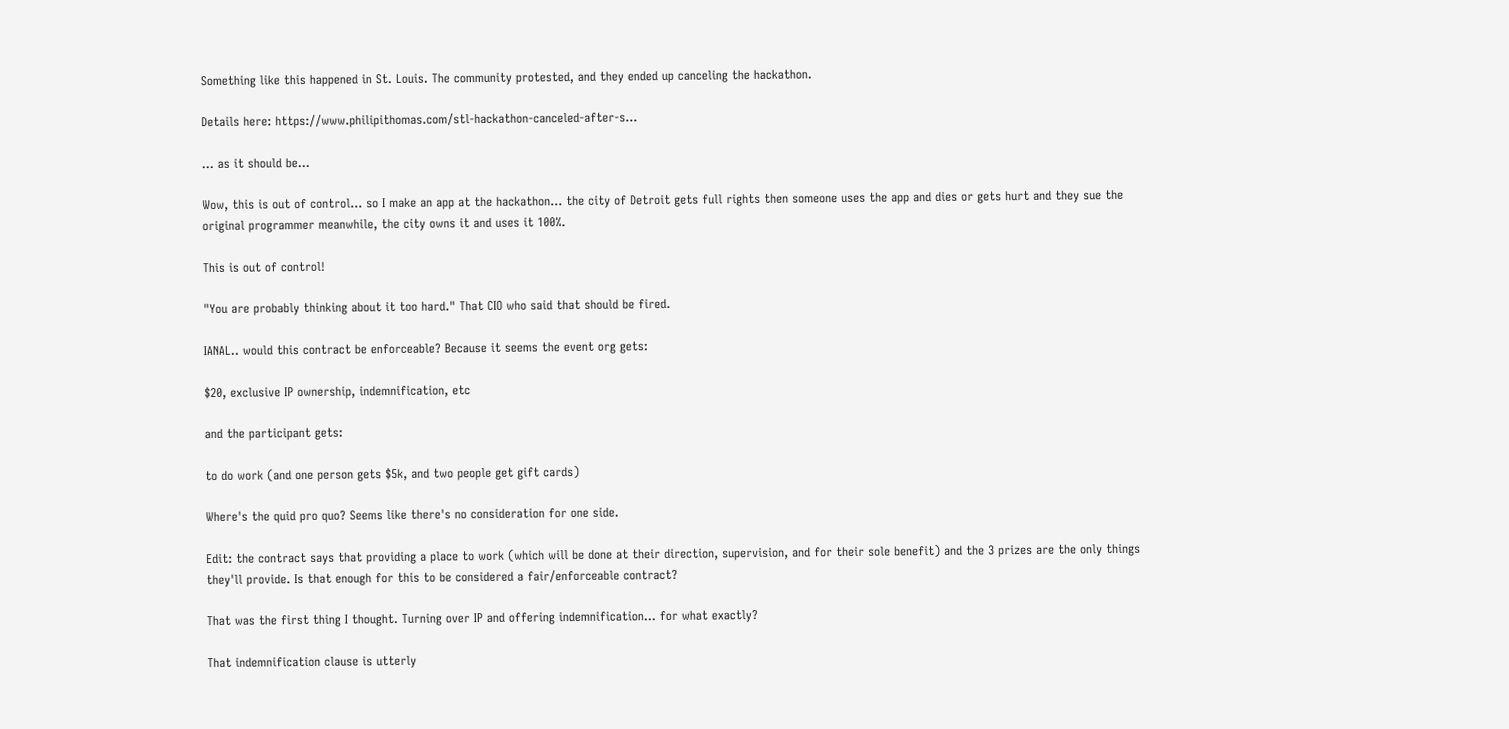Something like this happened in St. Louis. The community protested, and they ended up canceling the hackathon.

Details here: https://www.philipithomas.com/stl-hackathon-canceled-after-s...

... as it should be...

Wow, this is out of control... so I make an app at the hackathon... the city of Detroit gets full rights then someone uses the app and dies or gets hurt and they sue the original programmer meanwhile, the city owns it and uses it 100%.

This is out of control!

"You are probably thinking about it too hard." That CIO who said that should be fired.

IANAL.. would this contract be enforceable? Because it seems the event org gets:

$20, exclusive IP ownership, indemnification, etc

and the participant gets:

to do work (and one person gets $5k, and two people get gift cards)

Where's the quid pro quo? Seems like there's no consideration for one side.

Edit: the contract says that providing a place to work (which will be done at their direction, supervision, and for their sole benefit) and the 3 prizes are the only things they'll provide. Is that enough for this to be considered a fair/enforceable contract?

That was the first thing I thought. Turning over IP and offering indemnification... for what exactly?

That indemnification clause is utterly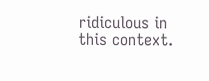ridiculous in this context.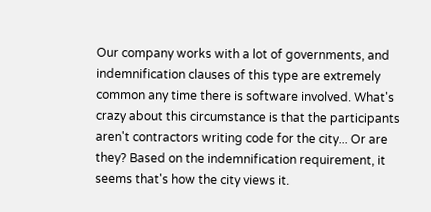Our company works with a lot of governments, and indemnification clauses of this type are extremely common any time there is software involved. What's crazy about this circumstance is that the participants aren't contractors writing code for the city... Or are they? Based on the indemnification requirement, it seems that's how the city views it.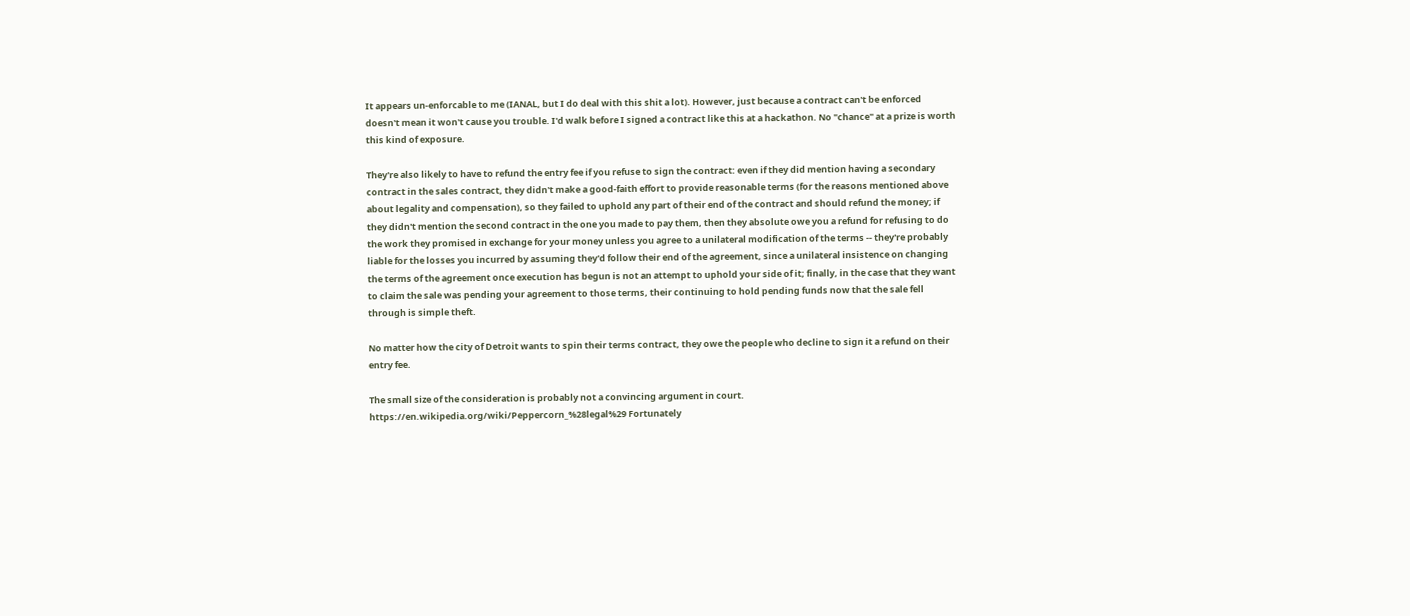It appears un-enforcable to me (IANAL, but I do deal with this shit a lot). However, just because a contract can't be enforced doesn't mean it won't cause you trouble. I'd walk before I signed a contract like this at a hackathon. No "chance" at a prize is worth this kind of exposure.

They're also likely to have to refund the entry fee if you refuse to sign the contract: even if they did mention having a secondary contract in the sales contract, they didn't make a good-faith effort to provide reasonable terms (for the reasons mentioned above about legality and compensation), so they failed to uphold any part of their end of the contract and should refund the money; if they didn't mention the second contract in the one you made to pay them, then they absolute owe you a refund for refusing to do the work they promised in exchange for your money unless you agree to a unilateral modification of the terms -- they're probably liable for the losses you incurred by assuming they'd follow their end of the agreement, since a unilateral insistence on changing the terms of the agreement once execution has begun is not an attempt to uphold your side of it; finally, in the case that they want to claim the sale was pending your agreement to those terms, their continuing to hold pending funds now that the sale fell through is simple theft.

No matter how the city of Detroit wants to spin their terms contract, they owe the people who decline to sign it a refund on their entry fee.

The small size of the consideration is probably not a convincing argument in court. https://en.wikipedia.org/wiki/Peppercorn_%28legal%29 Fortunately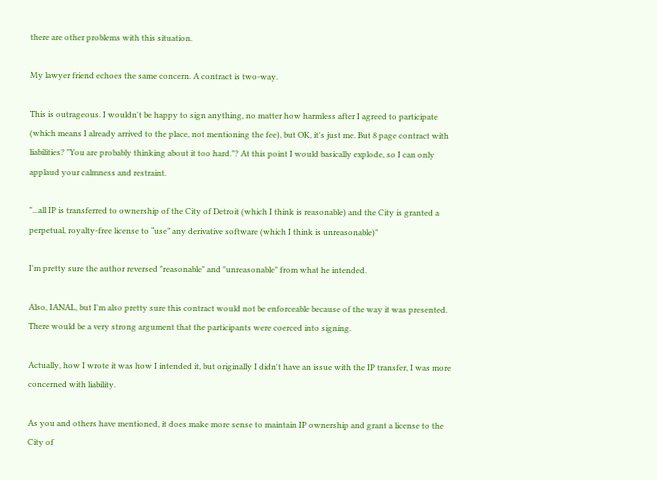there are other problems with this situation.

My lawyer friend echoes the same concern. A contract is two-way.

This is outrageous. I wouldn't be happy to sign anything, no matter how harmless after I agreed to participate (which means I already arrived to the place, not mentioning the fee), but OK, it's just me. But 8 page contract with liabilities? "You are probably thinking about it too hard."? At this point I would basically explode, so I can only applaud your calmness and restraint.

"...all IP is transferred to ownership of the City of Detroit (which I think is reasonable) and the City is granted a perpetual, royalty-free license to “use” any derivative software (which I think is unreasonable)"

I'm pretty sure the author reversed "reasonable" and "unreasonable" from what he intended.

Also, IANAL, but I'm also pretty sure this contract would not be enforceable because of the way it was presented. There would be a very strong argument that the participants were coerced into signing.

Actually, how I wrote it was how I intended it, but originally I didn't have an issue with the IP transfer, I was more concerned with liability.

As you and others have mentioned, it does make more sense to maintain IP ownership and grant a license to the City of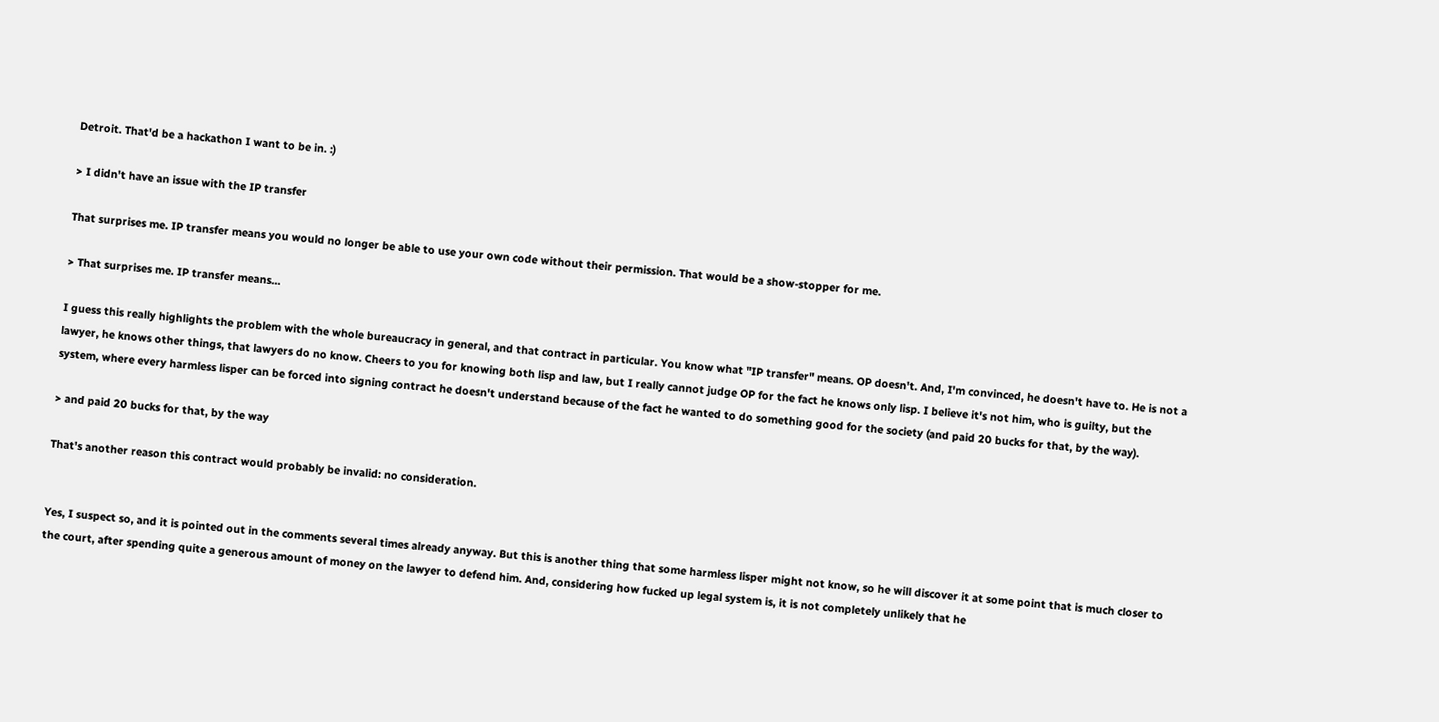Detroit. That'd be a hackathon I want to be in. :)

> I didn't have an issue with the IP transfer

That surprises me. IP transfer means you would no longer be able to use your own code without their permission. That would be a show-stopper for me.

> That surprises me. IP transfer means…

I guess this really highlights the problem with the whole bureaucracy in general, and that contract in particular. You know what "IP transfer" means. OP doesn't. And, I'm convinced, he doesn't have to. He is not a lawyer, he knows other things, that lawyers do no know. Cheers to you for knowing both lisp and law, but I really cannot judge OP for the fact he knows only lisp. I believe it's not him, who is guilty, but the system, where every harmless lisper can be forced into signing contract he doesn't understand because of the fact he wanted to do something good for the society (and paid 20 bucks for that, by the way).

> and paid 20 bucks for that, by the way

That's another reason this contract would probably be invalid: no consideration.


Yes, I suspect so, and it is pointed out in the comments several times already anyway. But this is another thing that some harmless lisper might not know, so he will discover it at some point that is much closer to the court, after spending quite a generous amount of money on the lawyer to defend him. And, considering how fucked up legal system is, it is not completely unlikely that he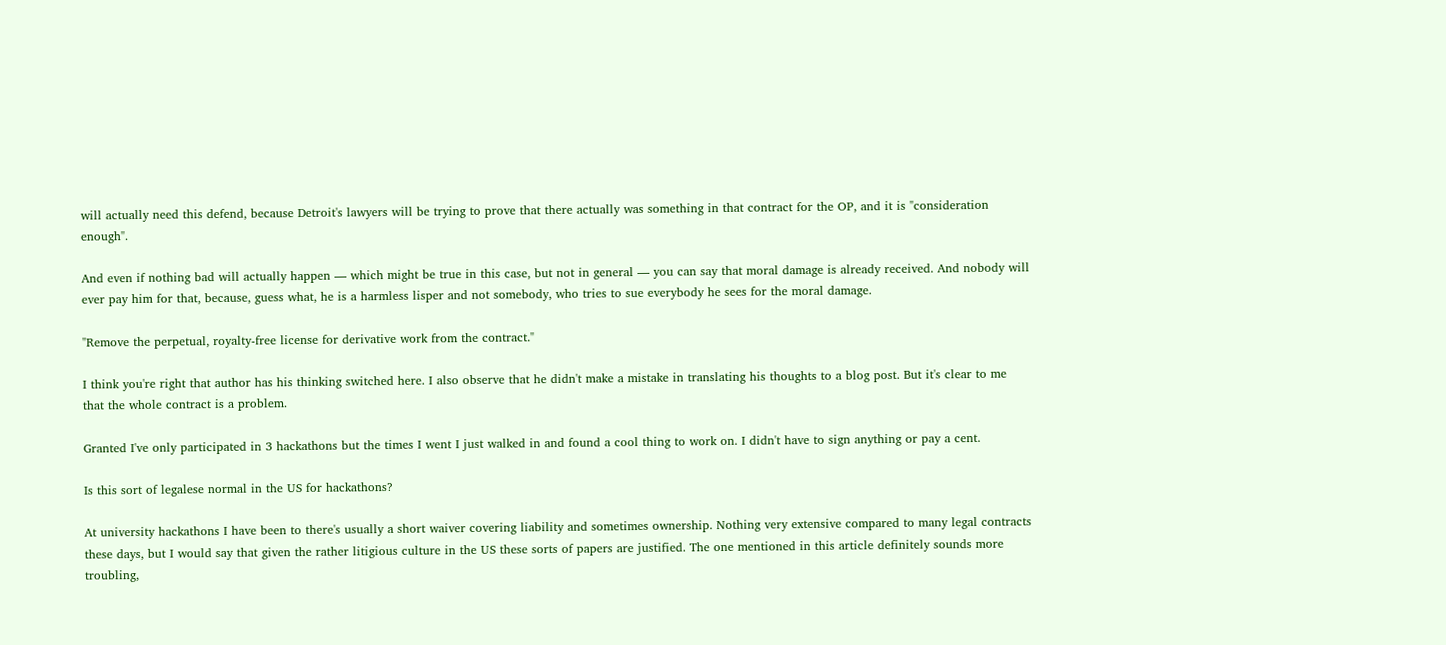will actually need this defend, because Detroit's lawyers will be trying to prove that there actually was something in that contract for the OP, and it is "consideration enough".

And even if nothing bad will actually happen — which might be true in this case, but not in general — you can say that moral damage is already received. And nobody will ever pay him for that, because, guess what, he is a harmless lisper and not somebody, who tries to sue everybody he sees for the moral damage.

"Remove the perpetual, royalty-free license for derivative work from the contract."

I think you're right that author has his thinking switched here. I also observe that he didn't make a mistake in translating his thoughts to a blog post. But it's clear to me that the whole contract is a problem.

Granted I've only participated in 3 hackathons but the times I went I just walked in and found a cool thing to work on. I didn't have to sign anything or pay a cent.

Is this sort of legalese normal in the US for hackathons?

At university hackathons I have been to there's usually a short waiver covering liability and sometimes ownership. Nothing very extensive compared to many legal contracts these days, but I would say that given the rather litigious culture in the US these sorts of papers are justified. The one mentioned in this article definitely sounds more troubling,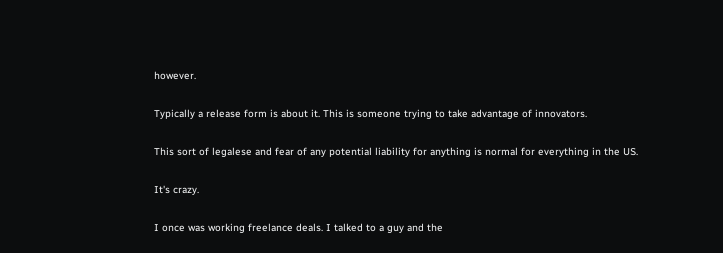however.

Typically a release form is about it. This is someone trying to take advantage of innovators.

This sort of legalese and fear of any potential liability for anything is normal for everything in the US.

It's crazy.

I once was working freelance deals. I talked to a guy and the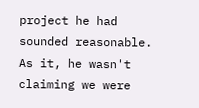project he had sounded reasonable. As it, he wasn't claiming we were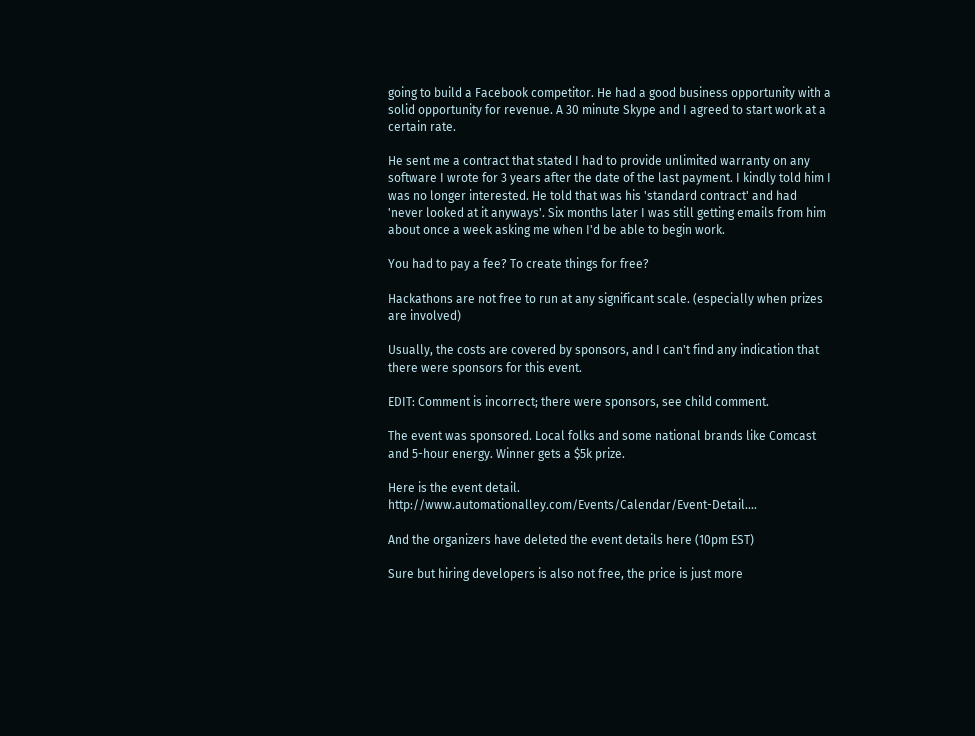going to build a Facebook competitor. He had a good business opportunity with a solid opportunity for revenue. A 30 minute Skype and I agreed to start work at a certain rate.

He sent me a contract that stated I had to provide unlimited warranty on any software I wrote for 3 years after the date of the last payment. I kindly told him I was no longer interested. He told that was his 'standard contract' and had 'never looked at it anyways'. Six months later I was still getting emails from him about once a week asking me when I'd be able to begin work.

You had to pay a fee? To create things for free?

Hackathons are not free to run at any significant scale. (especially when prizes are involved)

Usually, the costs are covered by sponsors, and I can't find any indication that there were sponsors for this event.

EDIT: Comment is incorrect; there were sponsors, see child comment.

The event was sponsored. Local folks and some national brands like Comcast and 5-hour energy. Winner gets a $5k prize.

Here is the event detail. http://www.automationalley.com/Events/Calendar/Event-Detail....

And the organizers have deleted the event details here (10pm EST)

Sure but hiring developers is also not free, the price is just more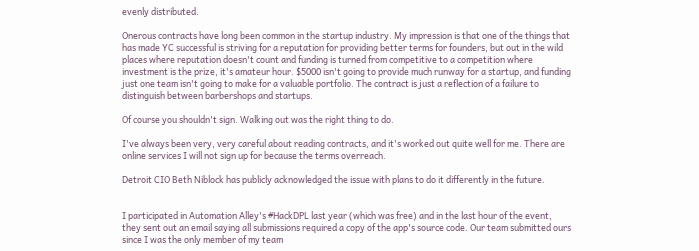evenly distributed.

Onerous contracts have long been common in the startup industry. My impression is that one of the things that has made YC successful is striving for a reputation for providing better terms for founders, but out in the wild places where reputation doesn't count and funding is turned from competitive to a competition where investment is the prize, it's amateur hour. $5000 isn't going to provide much runway for a startup, and funding just one team isn't going to make for a valuable portfolio. The contract is just a reflection of a failure to distinguish between barbershops and startups.

Of course you shouldn't sign. Walking out was the right thing to do.

I've always been very, very careful about reading contracts, and it's worked out quite well for me. There are online services I will not sign up for because the terms overreach.

Detroit CIO Beth Niblock has publicly acknowledged the issue with plans to do it differently in the future.


I participated in Automation Alley's #HackDPL last year (which was free) and in the last hour of the event, they sent out an email saying all submissions required a copy of the app's source code. Our team submitted ours since I was the only member of my team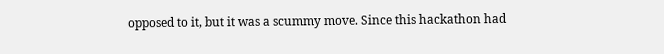opposed to it, but it was a scummy move. Since this hackathon had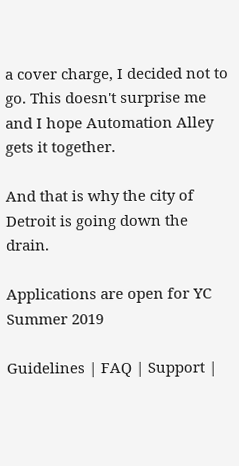a cover charge, I decided not to go. This doesn't surprise me and I hope Automation Alley gets it together.

And that is why the city of Detroit is going down the drain.

Applications are open for YC Summer 2019

Guidelines | FAQ | Support |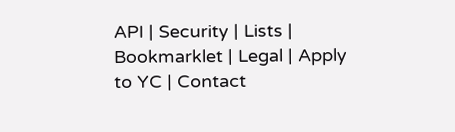API | Security | Lists | Bookmarklet | Legal | Apply to YC | Contact